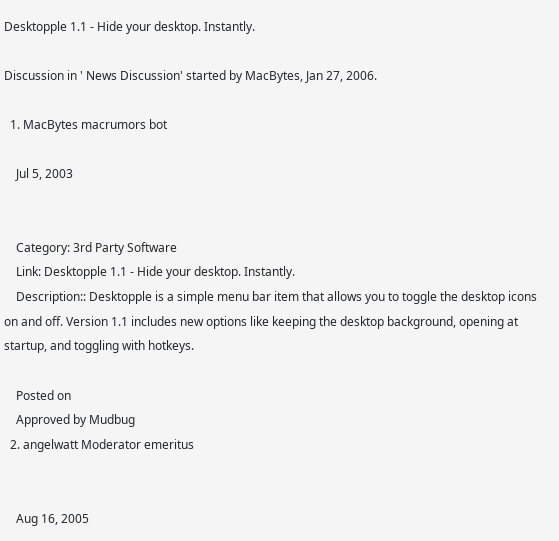Desktopple 1.1 - Hide your desktop. Instantly.

Discussion in ' News Discussion' started by MacBytes, Jan 27, 2006.

  1. MacBytes macrumors bot

    Jul 5, 2003


    Category: 3rd Party Software
    Link: Desktopple 1.1 - Hide your desktop. Instantly.
    Description:: Desktopple is a simple menu bar item that allows you to toggle the desktop icons on and off. Version 1.1 includes new options like keeping the desktop background, opening at startup, and toggling with hotkeys.

    Posted on
    Approved by Mudbug
  2. angelwatt Moderator emeritus


    Aug 16, 2005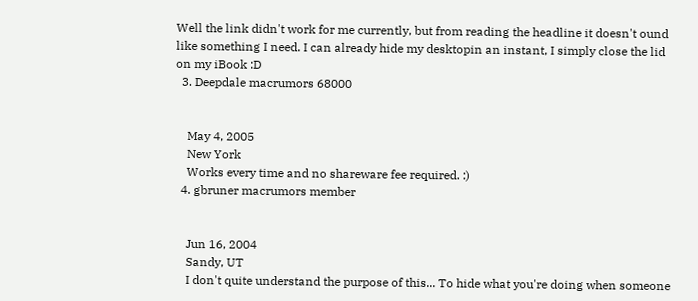Well the link didn't work for me currently, but from reading the headline it doesn't ound like something I need. I can already hide my desktopin an instant, I simply close the lid on my iBook :D
  3. Deepdale macrumors 68000


    May 4, 2005
    New York
    Works every time and no shareware fee required. :)
  4. gbruner macrumors member


    Jun 16, 2004
    Sandy, UT
    I don't quite understand the purpose of this... To hide what you're doing when someone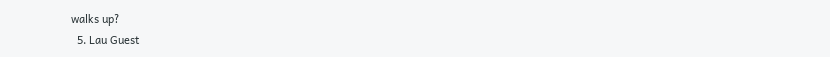walks up?
  5. Lau Guest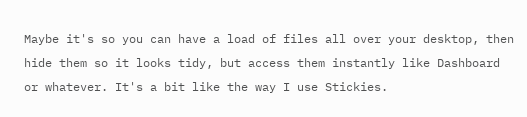Maybe it's so you can have a load of files all over your desktop, then hide them so it looks tidy, but access them instantly like Dashboard or whatever. It's a bit like the way I use Stickies.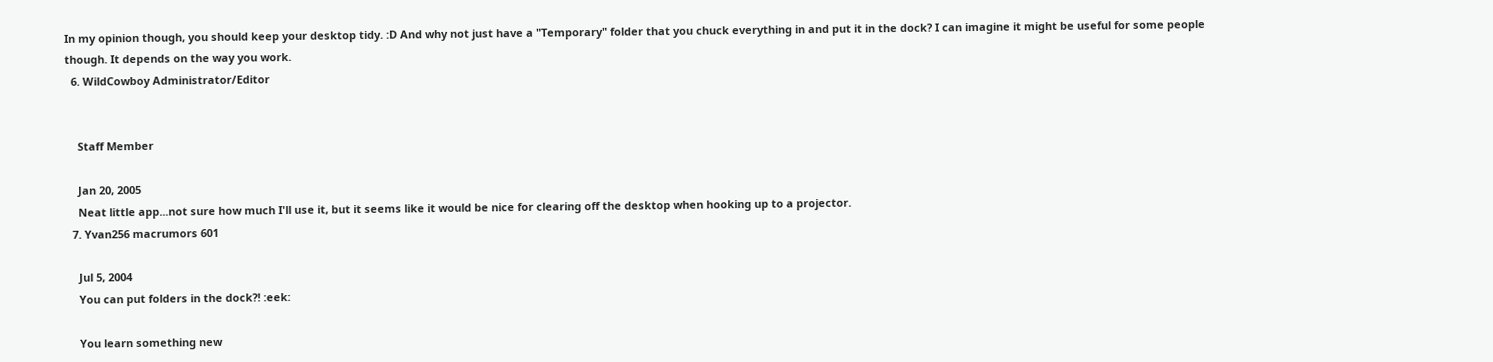In my opinion though, you should keep your desktop tidy. :D And why not just have a "Temporary" folder that you chuck everything in and put it in the dock? I can imagine it might be useful for some people though. It depends on the way you work.
  6. WildCowboy Administrator/Editor


    Staff Member

    Jan 20, 2005
    Neat little app...not sure how much I'll use it, but it seems like it would be nice for clearing off the desktop when hooking up to a projector.
  7. Yvan256 macrumors 601

    Jul 5, 2004
    You can put folders in the dock?! :eek:

    You learn something new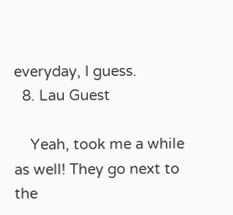everyday, I guess.
  8. Lau Guest

    Yeah, took me a while as well! They go next to the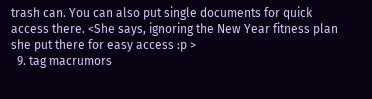trash can. You can also put single documents for quick access there. <She says, ignoring the New Year fitness plan she put there for easy access :p >
  9. tag macrumors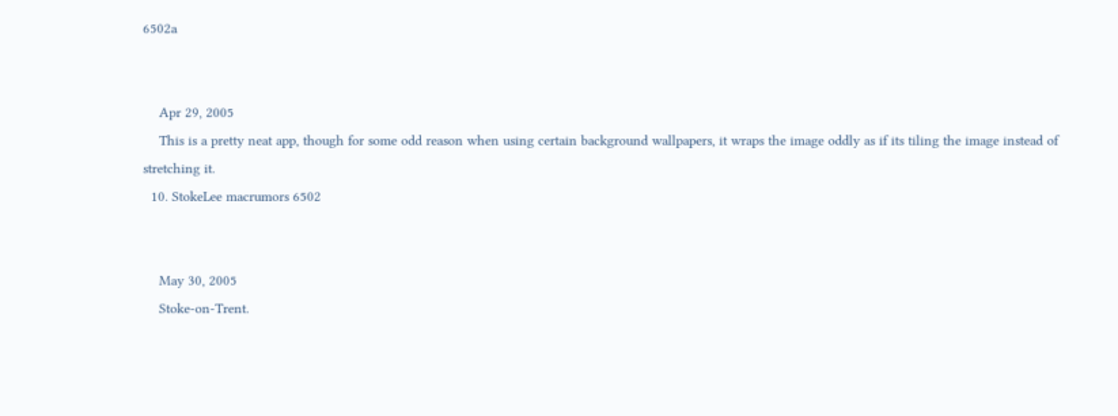6502a


    Apr 29, 2005
    This is a pretty neat app, though for some odd reason when using certain background wallpapers, it wraps the image oddly as if its tiling the image instead of stretching it.
  10. StokeLee macrumors 6502


    May 30, 2005
    Stoke-on-Trent.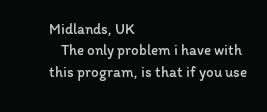Midlands, UK
    The only problem i have with this program, is that if you use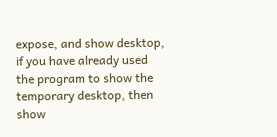expose, and show desktop, if you have already used the program to show the temporary desktop, then show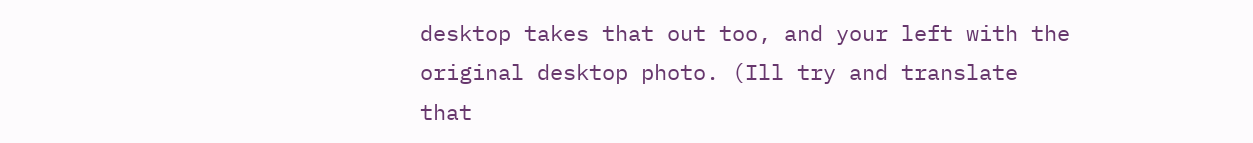desktop takes that out too, and your left with the original desktop photo. (Ill try and translate that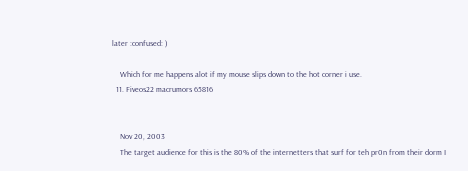later :confused: )

    Which for me happens alot if my mouse slips down to the hot corner i use.
  11. Fiveos22 macrumors 65816


    Nov 20, 2003
    The target audience for this is the 80% of the internetters that surf for teh pr0n from their dorm I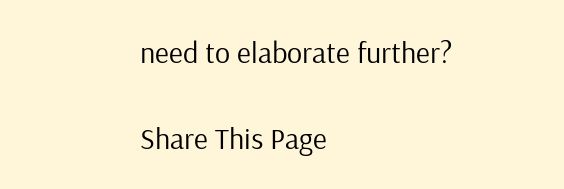need to elaborate further?

Share This Page